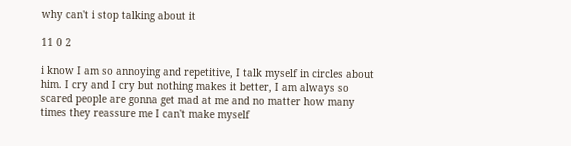why can't i stop talking about it

11 0 2

i know I am so annoying and repetitive, I talk myself in circles about him. I cry and I cry but nothing makes it better, I am always so scared people are gonna get mad at me and no matter how many times they reassure me I can't make myself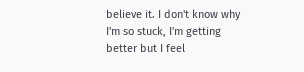believe it. I don't know why I'm so stuck, I'm getting better but I feel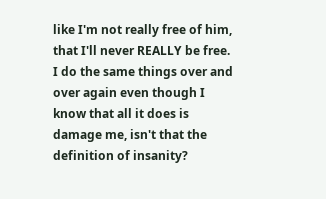like I'm not really free of him, that I'll never REALLY be free. I do the same things over and over again even though I know that all it does is damage me, isn't that the definition of insanity?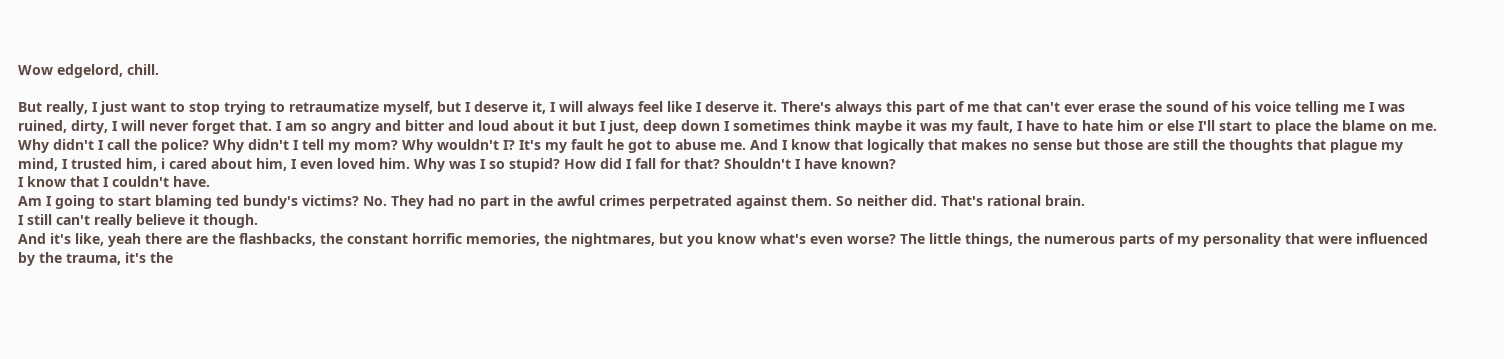Wow edgelord, chill.

But really, I just want to stop trying to retraumatize myself, but I deserve it, I will always feel like I deserve it. There's always this part of me that can't ever erase the sound of his voice telling me I was ruined, dirty, I will never forget that. I am so angry and bitter and loud about it but I just, deep down I sometimes think maybe it was my fault, I have to hate him or else I'll start to place the blame on me. Why didn't I call the police? Why didn't I tell my mom? Why wouldn't I? It's my fault he got to abuse me. And I know that logically that makes no sense but those are still the thoughts that plague my mind, I trusted him, i cared about him, I even loved him. Why was I so stupid? How did I fall for that? Shouldn't I have known?
I know that I couldn't have.
Am I going to start blaming ted bundy's victims? No. They had no part in the awful crimes perpetrated against them. So neither did. That's rational brain.
I still can't really believe it though.
And it's like, yeah there are the flashbacks, the constant horrific memories, the nightmares, but you know what's even worse? The little things, the numerous parts of my personality that were influenced by the trauma, it's the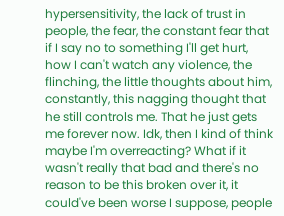hypersensitivity, the lack of trust in people, the fear, the constant fear that if I say no to something I'll get hurt, how I can't watch any violence, the flinching, the little thoughts about him, constantly, this nagging thought that he still controls me. That he just gets me forever now. Idk, then I kind of think maybe I'm overreacting? What if it wasn't really that bad and there's no reason to be this broken over it, it could've been worse I suppose, people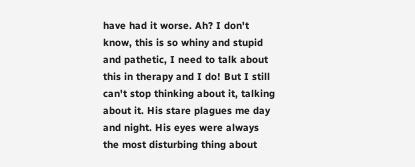have had it worse. Ah? I don't know, this is so whiny and stupid and pathetic, I need to talk about this in therapy and I do! But I still can't stop thinking about it, talking about it. His stare plagues me day and night. His eyes were always the most disturbing thing about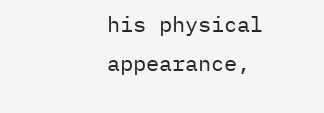his physical appearance,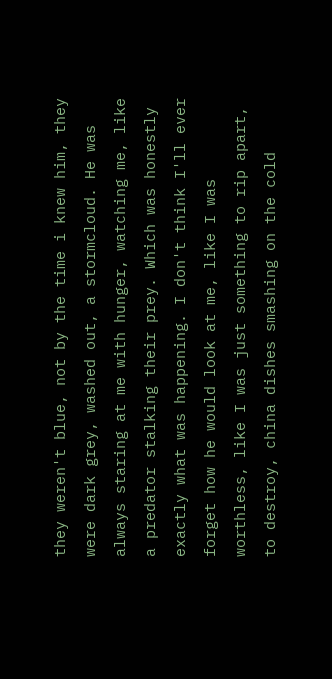they weren't blue, not by the time i knew him, they were dark grey, washed out, a stormcloud. He was always staring at me with hunger, watching me, like a predator stalking their prey. Which was honestly exactly what was happening. I don't think I'll ever forget how he would look at me, like I was worthless, like I was just something to rip apart, to destroy, china dishes smashing on the cold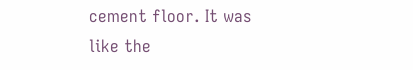cement floor. It was like the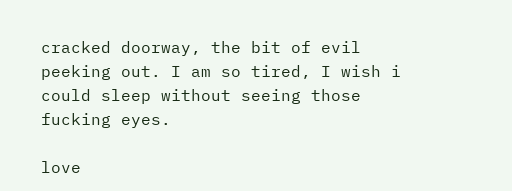cracked doorway, the bit of evil peeking out. I am so tired, I wish i could sleep without seeing those fucking eyes.

love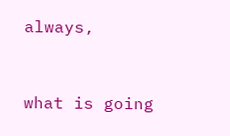always,


what is going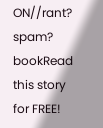ON//rant? spam? bookRead this story for FREE!